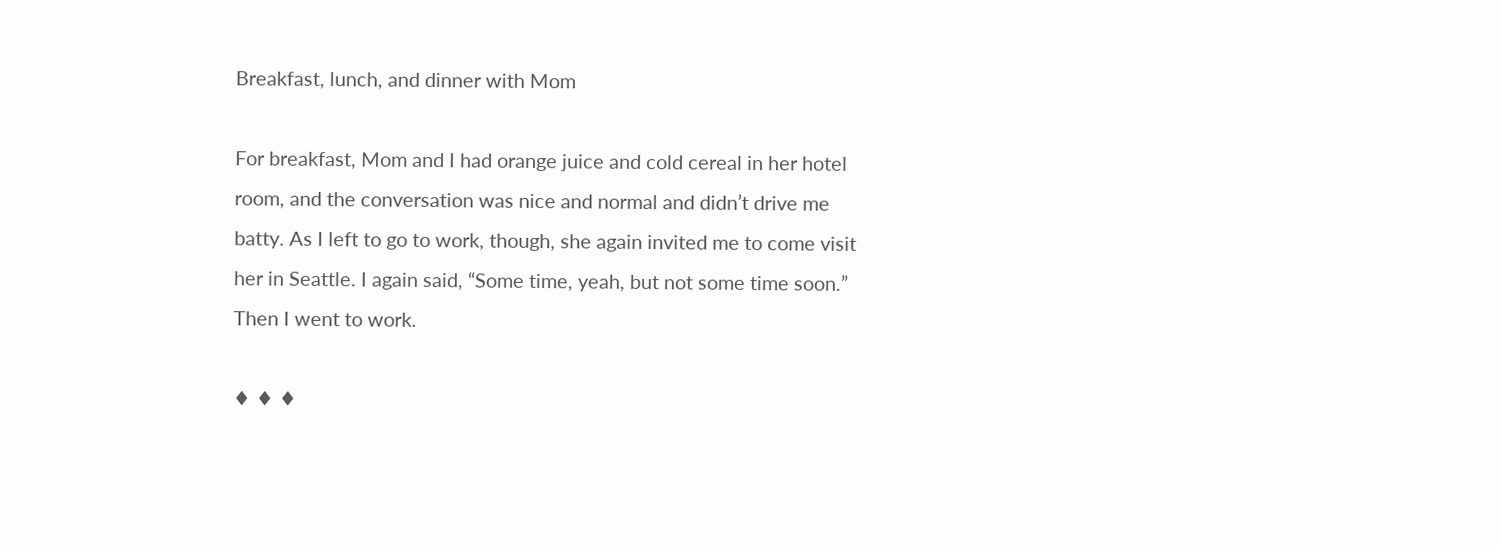Breakfast, lunch, and dinner with Mom

For breakfast, Mom and I had orange juice and cold cereal in her hotel room, and the conversation was nice and normal and didn’t drive me batty. As I left to go to work, though, she again invited me to come visit her in Seattle. I again said, “Some time, yeah, but not some time soon.” Then I went to work.

♦ ♦ ♦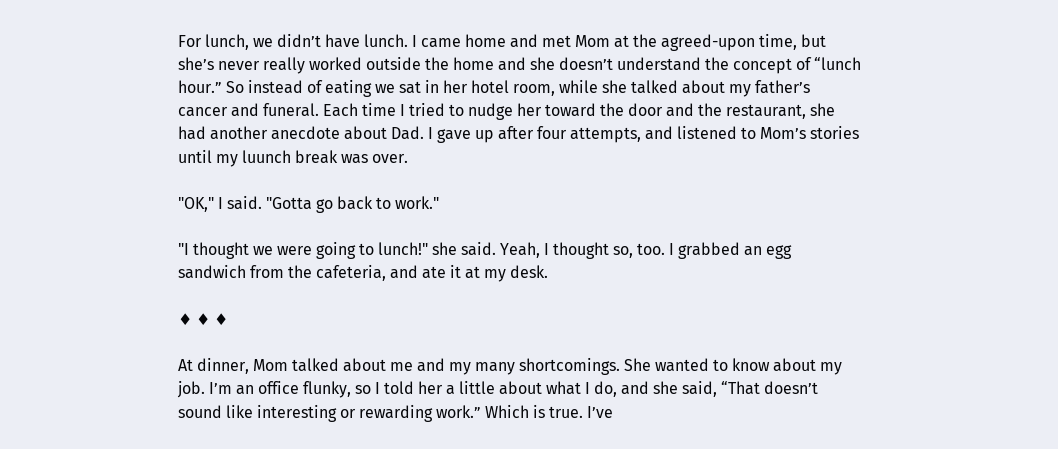For lunch, we didn’t have lunch. I came home and met Mom at the agreed-upon time, but she’s never really worked outside the home and she doesn’t understand the concept of “lunch hour.” So instead of eating we sat in her hotel room, while she talked about my father’s cancer and funeral. Each time I tried to nudge her toward the door and the restaurant, she had another anecdote about Dad. I gave up after four attempts, and listened to Mom’s stories until my luunch break was over.

"OK," I said. "Gotta go back to work."

"I thought we were going to lunch!" she said. Yeah, I thought so, too. I grabbed an egg sandwich from the cafeteria, and ate it at my desk.

♦ ♦ ♦

At dinner, Mom talked about me and my many shortcomings. She wanted to know about my job. I’m an office flunky, so I told her a little about what I do, and she said, “That doesn’t sound like interesting or rewarding work.” Which is true. I’ve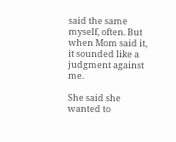said the same myself, often. But when Mom said it, it sounded like a judgment against me.

She said she wanted to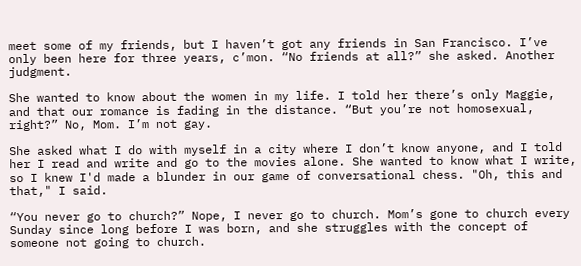meet some of my friends, but I haven’t got any friends in San Francisco. I’ve only been here for three years, c’mon. “No friends at all?” she asked. Another judgment.

She wanted to know about the women in my life. I told her there’s only Maggie, and that our romance is fading in the distance. “But you’re not homosexual, right?” No, Mom. I’m not gay.

She asked what I do with myself in a city where I don’t know anyone, and I told her I read and write and go to the movies alone. She wanted to know what I write, so I knew I'd made a blunder in our game of conversational chess. "Oh, this and that," I said.

“You never go to church?” Nope, I never go to church. Mom’s gone to church every Sunday since long before I was born, and she struggles with the concept of someone not going to church.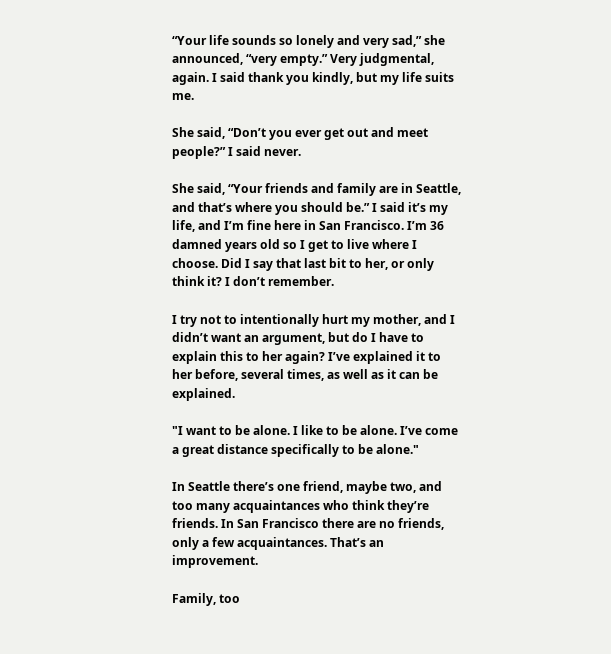“Your life sounds so lonely and very sad,” she announced, “very empty.” Very judgmental, again. I said thank you kindly, but my life suits me.

She said, “Don’t you ever get out and meet people?” I said never.

She said, “Your friends and family are in Seattle, and that’s where you should be.” I said it’s my life, and I’m fine here in San Francisco. I’m 36 damned years old so I get to live where I choose. Did I say that last bit to her, or only think it? I don’t remember.

I try not to intentionally hurt my mother, and I didn’t want an argument, but do I have to explain this to her again? I’ve explained it to her before, several times, as well as it can be explained.

"I want to be alone. I like to be alone. I’ve come a great distance specifically to be alone."

In Seattle there’s one friend, maybe two, and too many acquaintances who think they’re friends. In San Francisco there are no friends, only a few acquaintances. That’s an improvement.

Family, too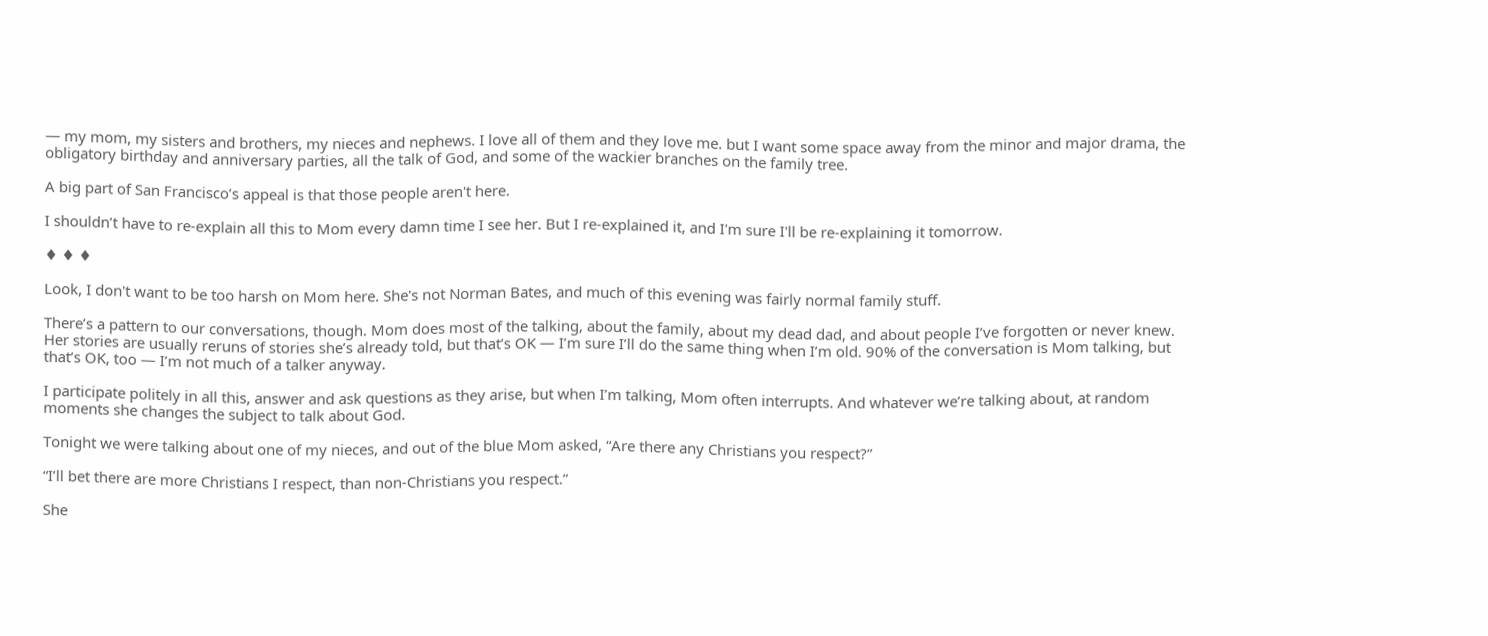— my mom, my sisters and brothers, my nieces and nephews. I love all of them and they love me. but I want some space away from the minor and major drama, the obligatory birthday and anniversary parties, all the talk of God, and some of the wackier branches on the family tree.

A big part of San Francisco’s appeal is that those people aren't here.

I shouldn’t have to re-explain all this to Mom every damn time I see her. But I re-explained it, and I'm sure I'll be re-explaining it tomorrow.

♦ ♦ ♦

Look, I don't want to be too harsh on Mom here. She's not Norman Bates, and much of this evening was fairly normal family stuff.

There’s a pattern to our conversations, though. Mom does most of the talking, about the family, about my dead dad, and about people I’ve forgotten or never knew. Her stories are usually reruns of stories she’s already told, but that’s OK — I’m sure I’ll do the same thing when I’m old. 90% of the conversation is Mom talking, but that’s OK, too — I’m not much of a talker anyway.

I participate politely in all this, answer and ask questions as they arise, but when I’m talking, Mom often interrupts. And whatever we’re talking about, at random moments she changes the subject to talk about God.

Tonight we were talking about one of my nieces, and out of the blue Mom asked, “Are there any Christians you respect?”

“I’ll bet there are more Christians I respect, than non-Christians you respect.”

She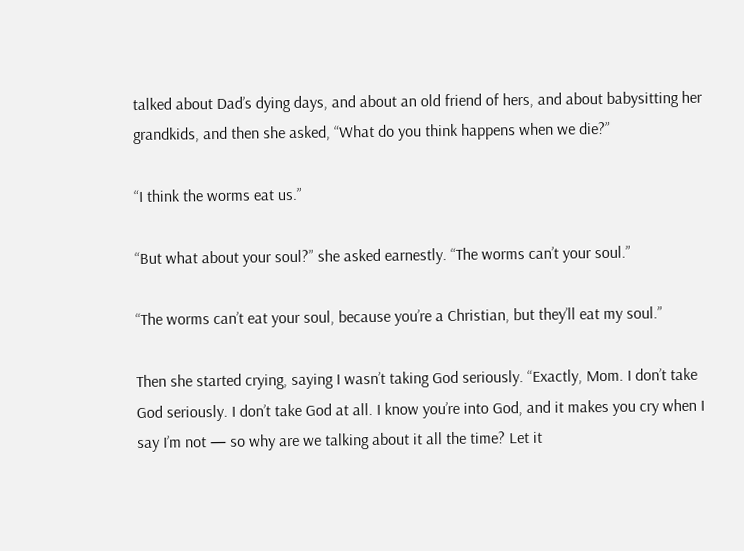talked about Dad’s dying days, and about an old friend of hers, and about babysitting her grandkids, and then she asked, “What do you think happens when we die?”

“I think the worms eat us.”

“But what about your soul?” she asked earnestly. “The worms can’t your soul.”

“The worms can’t eat your soul, because you’re a Christian, but they’ll eat my soul.”

Then she started crying, saying I wasn’t taking God seriously. “Exactly, Mom. I don’t take God seriously. I don’t take God at all. I know you’re into God, and it makes you cry when I say I’m not — so why are we talking about it all the time? Let it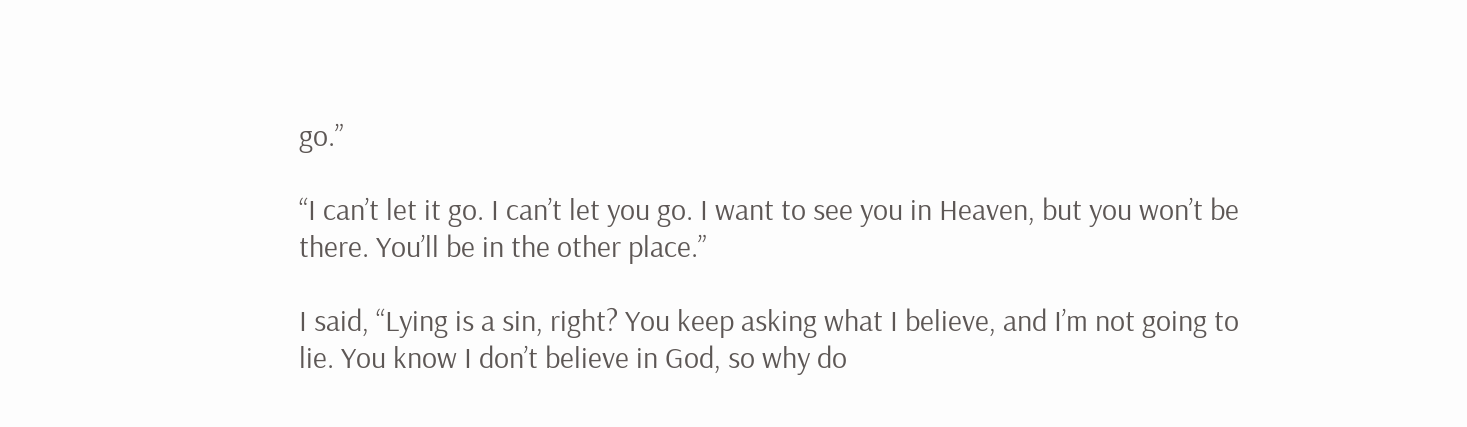go.”

“I can’t let it go. I can’t let you go. I want to see you in Heaven, but you won’t be there. You’ll be in the other place.”

I said, “Lying is a sin, right? You keep asking what I believe, and I’m not going to lie. You know I don’t believe in God, so why do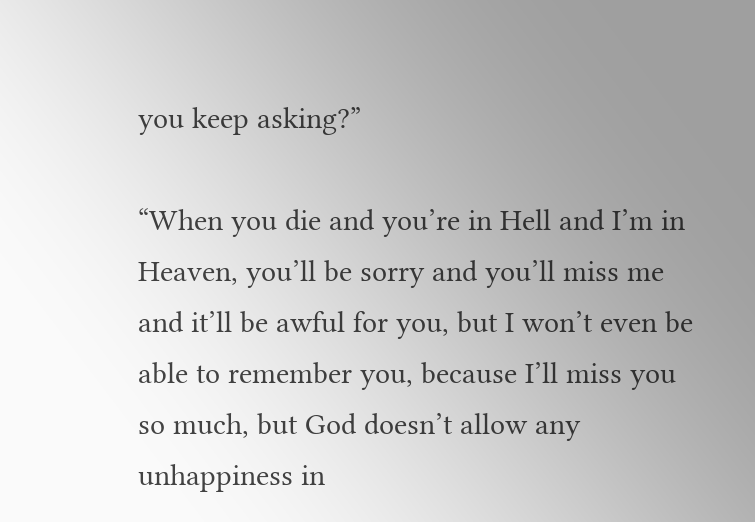you keep asking?”

“When you die and you’re in Hell and I’m in Heaven, you’ll be sorry and you’ll miss me and it’ll be awful for you, but I won’t even be able to remember you, because I’ll miss you so much, but God doesn’t allow any unhappiness in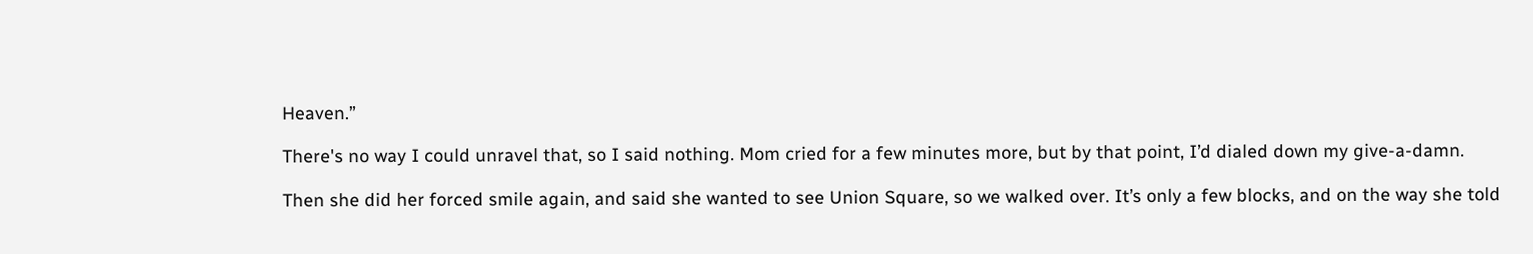Heaven.”

There's no way I could unravel that, so I said nothing. Mom cried for a few minutes more, but by that point, I’d dialed down my give-a-damn.

Then she did her forced smile again, and said she wanted to see Union Square, so we walked over. It’s only a few blocks, and on the way she told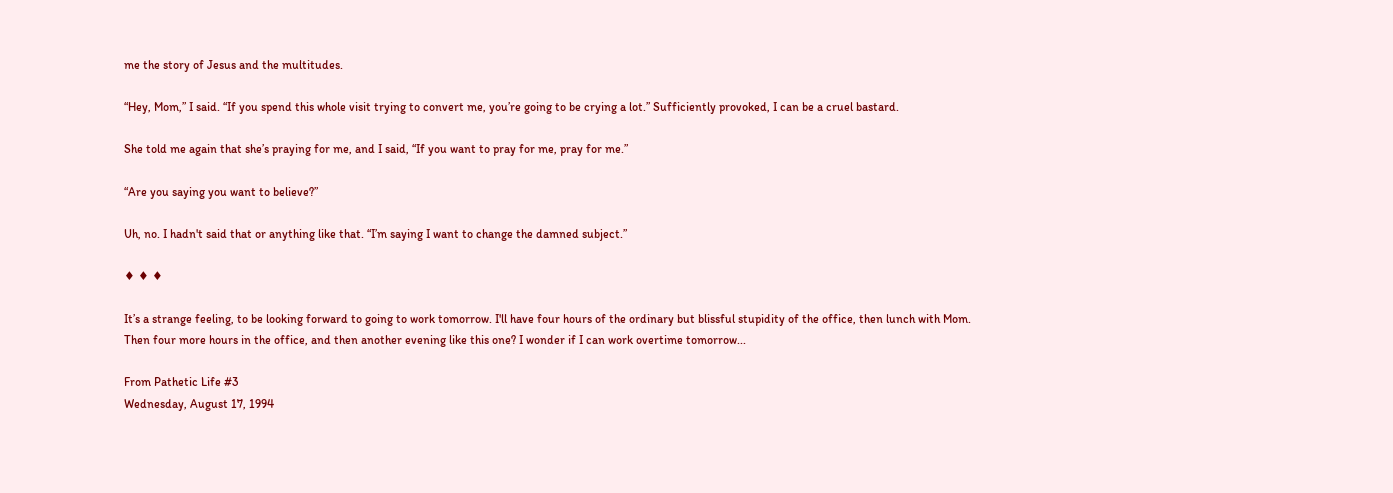me the story of Jesus and the multitudes.

“Hey, Mom,” I said. “If you spend this whole visit trying to convert me, you’re going to be crying a lot.” Sufficiently provoked, I can be a cruel bastard.

She told me again that she’s praying for me, and I said, “If you want to pray for me, pray for me.”

“Are you saying you want to believe?”

Uh, no. I hadn't said that or anything like that. “I’m saying I want to change the damned subject.”

♦ ♦ ♦

It’s a strange feeling, to be looking forward to going to work tomorrow. I'll have four hours of the ordinary but blissful stupidity of the office, then lunch with Mom. Then four more hours in the office, and then another evening like this one? I wonder if I can work overtime tomorrow...

From Pathetic Life #3
Wednesday, August 17, 1994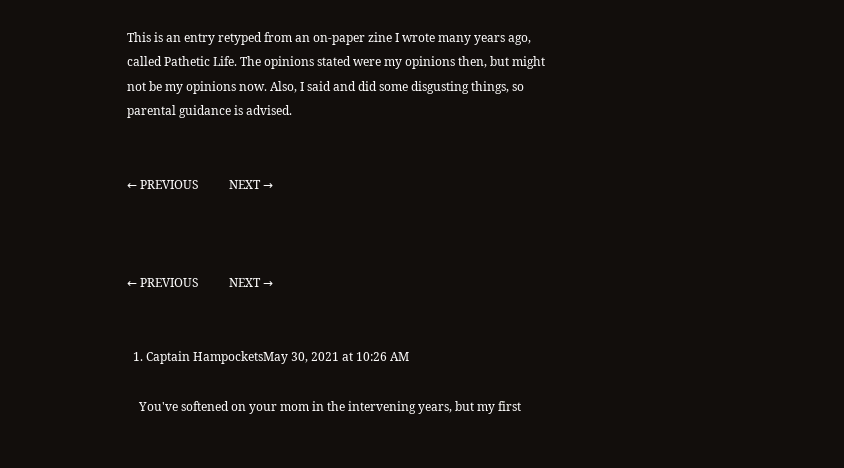This is an entry retyped from an on-paper zine I wrote many years ago, called Pathetic Life. The opinions stated were my opinions then, but might not be my opinions now. Also, I said and did some disgusting things, so parental guidance is advised.


← PREVIOUS          NEXT →



← PREVIOUS          NEXT →


  1. Captain HampocketsMay 30, 2021 at 10:26 AM

    You've softened on your mom in the intervening years, but my first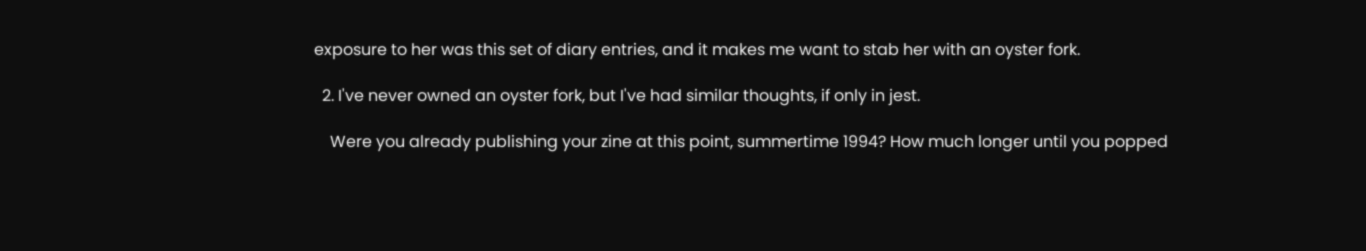exposure to her was this set of diary entries, and it makes me want to stab her with an oyster fork.

  2. I've never owned an oyster fork, but I've had similar thoughts, if only in jest.

    Were you already publishing your zine at this point, summertime 1994? How much longer until you popped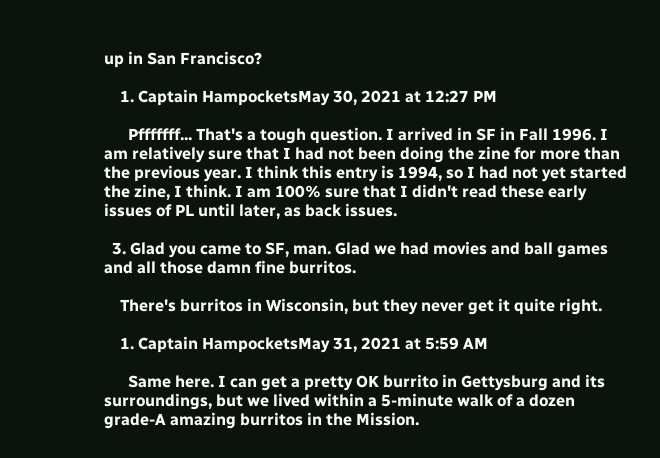up in San Francisco?

    1. Captain HampocketsMay 30, 2021 at 12:27 PM

      Pfffffff... That's a tough question. I arrived in SF in Fall 1996. I am relatively sure that I had not been doing the zine for more than the previous year. I think this entry is 1994, so I had not yet started the zine, I think. I am 100% sure that I didn't read these early issues of PL until later, as back issues.

  3. Glad you came to SF, man. Glad we had movies and ball games and all those damn fine burritos.

    There's burritos in Wisconsin, but they never get it quite right.

    1. Captain HampocketsMay 31, 2021 at 5:59 AM

      Same here. I can get a pretty OK burrito in Gettysburg and its surroundings, but we lived within a 5-minute walk of a dozen grade-A amazing burritos in the Mission.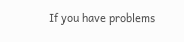If you have problems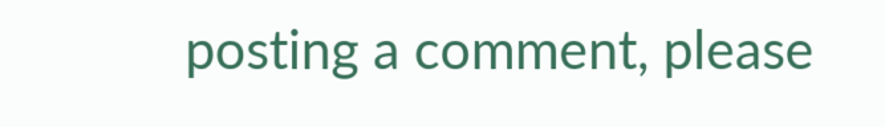posting a comment, please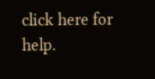click here for help.